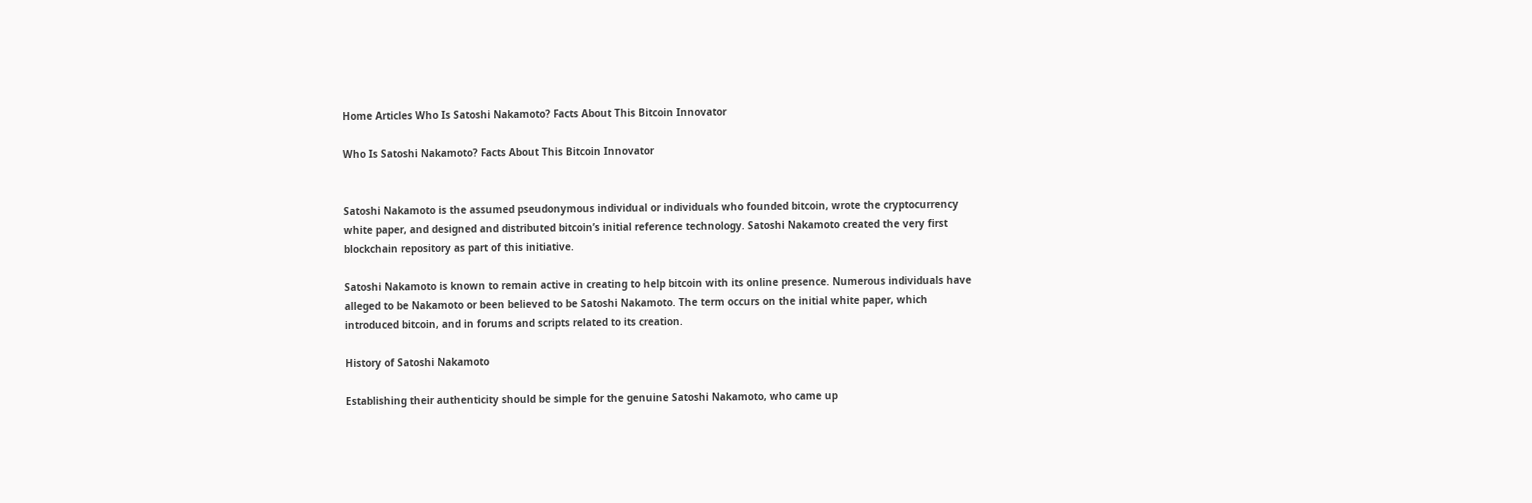Home Articles Who Is Satoshi Nakamoto? Facts About This Bitcoin Innovator

Who Is Satoshi Nakamoto? Facts About This Bitcoin Innovator


Satoshi Nakamoto is the assumed pseudonymous individual or individuals who founded bitcoin, wrote the cryptocurrency white paper, and designed and distributed bitcoin’s initial reference technology. Satoshi Nakamoto created the very first blockchain repository as part of this initiative.

Satoshi Nakamoto is known to remain active in creating to help bitcoin with its online presence. Numerous individuals have alleged to be Nakamoto or been believed to be Satoshi Nakamoto. The term occurs on the initial white paper, which introduced bitcoin, and in forums and scripts related to its creation.

History of Satoshi Nakamoto

Establishing their authenticity should be simple for the genuine Satoshi Nakamoto, who came up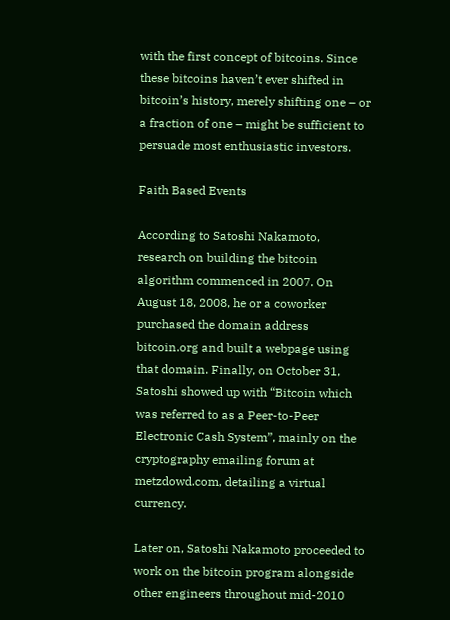with the first concept of bitcoins. Since these bitcoins haven’t ever shifted in bitcoin’s history, merely shifting one – or a fraction of one – might be sufficient to persuade most enthusiastic investors.

Faith Based Events

According to Satoshi Nakamoto, research on building the bitcoin algorithm commenced in 2007. On August 18, 2008, he or a coworker purchased the domain address bitcoin.org and built a webpage using that domain. Finally, on October 31, Satoshi showed up with “Bitcoin which was referred to as a Peer-to-Peer Electronic Cash System”, mainly on the cryptography emailing forum at metzdowd.com, detailing a virtual currency.

Later on, Satoshi Nakamoto proceeded to work on the bitcoin program alongside other engineers throughout mid-2010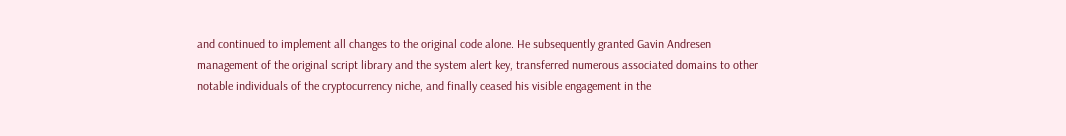and continued to implement all changes to the original code alone. He subsequently granted Gavin Andresen management of the original script library and the system alert key, transferred numerous associated domains to other notable individuals of the cryptocurrency niche, and finally ceased his visible engagement in the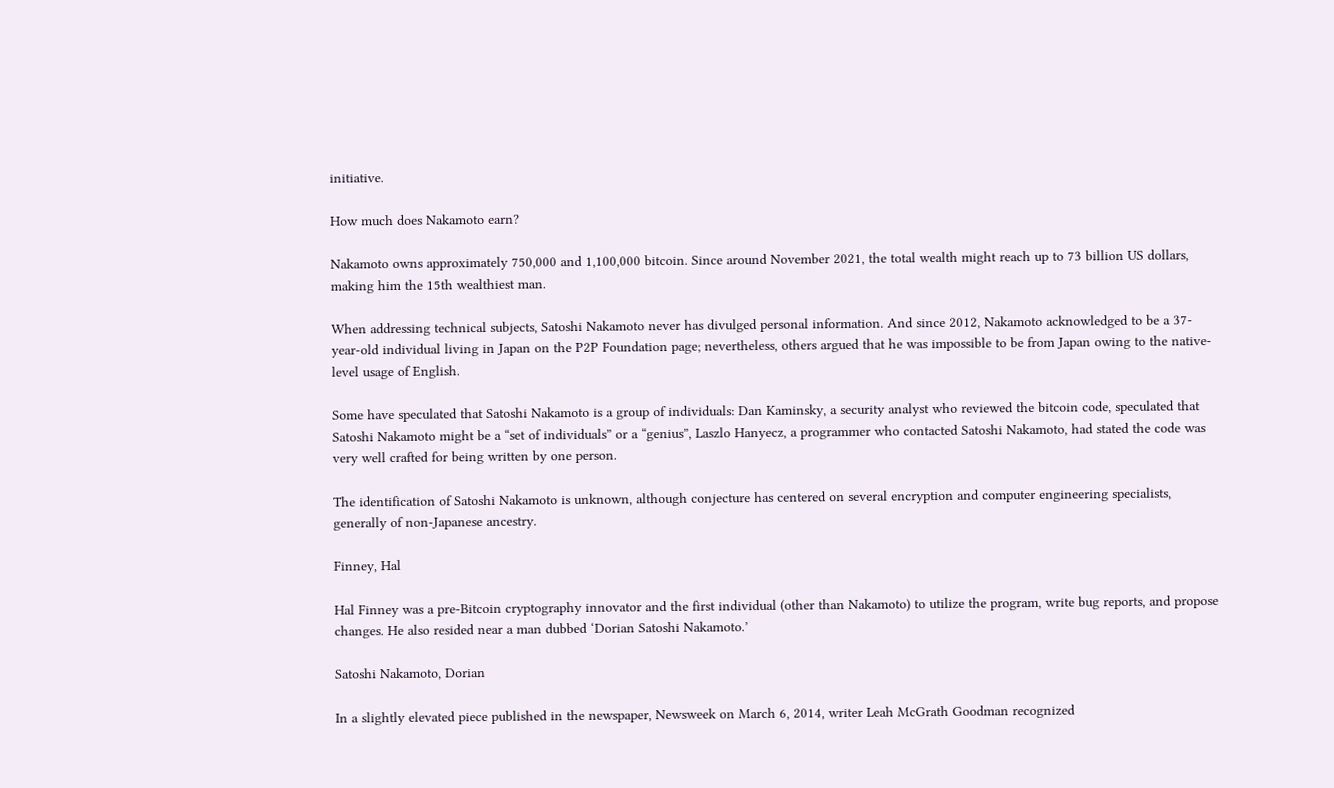initiative.

How much does Nakamoto earn?

Nakamoto owns approximately 750,000 and 1,100,000 bitcoin. Since around November 2021, the total wealth might reach up to 73 billion US dollars, making him the 15th wealthiest man.

When addressing technical subjects, Satoshi Nakamoto never has divulged personal information. And since 2012, Nakamoto acknowledged to be a 37-year-old individual living in Japan on the P2P Foundation page; nevertheless, others argued that he was impossible to be from Japan owing to the native-level usage of English.

Some have speculated that Satoshi Nakamoto is a group of individuals: Dan Kaminsky, a security analyst who reviewed the bitcoin code, speculated that Satoshi Nakamoto might be a “set of individuals” or a “genius”, Laszlo Hanyecz, a programmer who contacted Satoshi Nakamoto, had stated the code was very well crafted for being written by one person.

The identification of Satoshi Nakamoto is unknown, although conjecture has centered on several encryption and computer engineering specialists, generally of non-Japanese ancestry.

Finney, Hal

Hal Finney was a pre-Bitcoin cryptography innovator and the first individual (other than Nakamoto) to utilize the program, write bug reports, and propose changes. He also resided near a man dubbed ‘Dorian Satoshi Nakamoto.’

Satoshi Nakamoto, Dorian

In a slightly elevated piece published in the newspaper, Newsweek on March 6, 2014, writer Leah McGrath Goodman recognized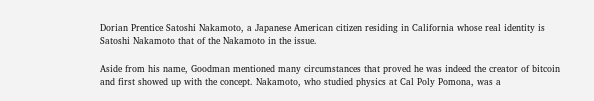Dorian Prentice Satoshi Nakamoto, a Japanese American citizen residing in California whose real identity is Satoshi Nakamoto that of the Nakamoto in the issue.

Aside from his name, Goodman mentioned many circumstances that proved he was indeed the creator of bitcoin and first showed up with the concept. Nakamoto, who studied physics at Cal Poly Pomona, was a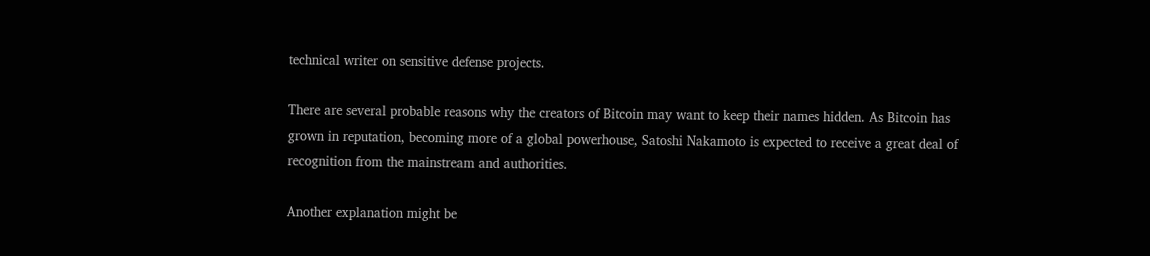technical writer on sensitive defense projects.

There are several probable reasons why the creators of Bitcoin may want to keep their names hidden. As Bitcoin has grown in reputation, becoming more of a global powerhouse, Satoshi Nakamoto is expected to receive a great deal of recognition from the mainstream and authorities.

Another explanation might be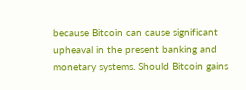because Bitcoin can cause significant upheaval in the present banking and monetary systems. Should Bitcoin gains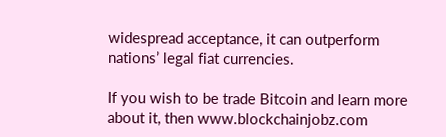widespread acceptance, it can outperform nations’ legal fiat currencies.

If you wish to be trade Bitcoin and learn more about it, then www.blockchainjobz.com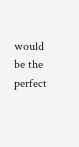would be the perfect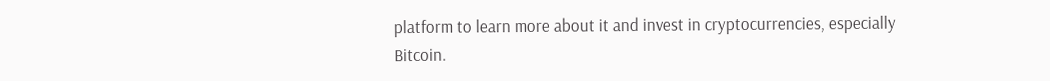platform to learn more about it and invest in cryptocurrencies, especially Bitcoin.